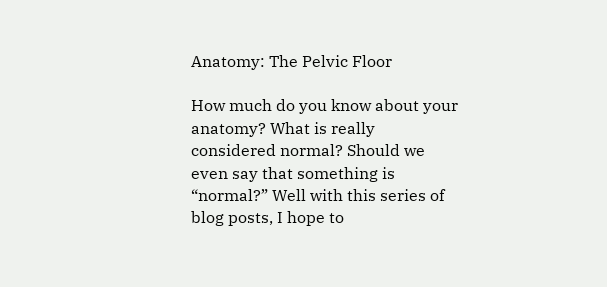Anatomy: The Pelvic Floor

How much do you know about your anatomy? What is really considered normal? Should we even say that something is “normal?” Well with this series of blog posts, I hope to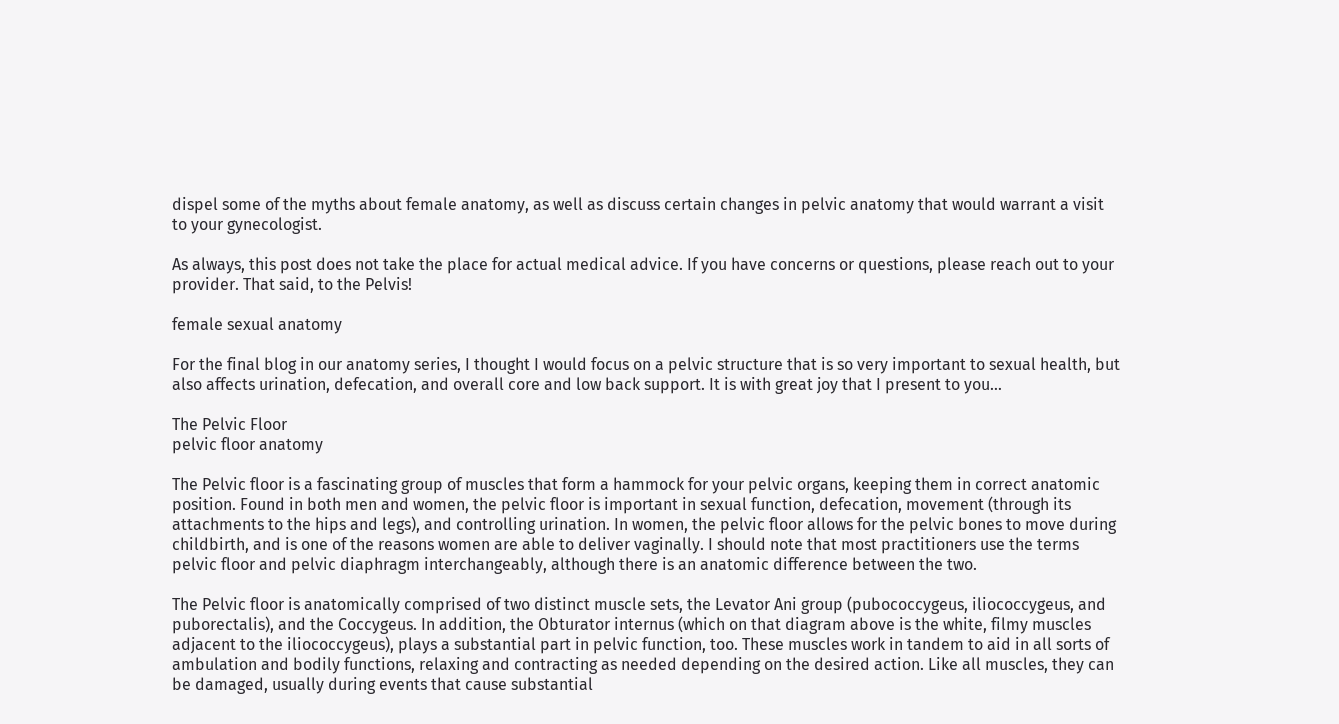dispel some of the myths about female anatomy, as well as discuss certain changes in pelvic anatomy that would warrant a visit to your gynecologist.

As always, this post does not take the place for actual medical advice. If you have concerns or questions, please reach out to your provider. That said, to the Pelvis!

female sexual anatomy

For the final blog in our anatomy series, I thought I would focus on a pelvic structure that is so very important to sexual health, but also affects urination, defecation, and overall core and low back support. It is with great joy that I present to you…

The Pelvic Floor
pelvic floor anatomy

The Pelvic floor is a fascinating group of muscles that form a hammock for your pelvic organs, keeping them in correct anatomic position. Found in both men and women, the pelvic floor is important in sexual function, defecation, movement (through its attachments to the hips and legs), and controlling urination. In women, the pelvic floor allows for the pelvic bones to move during childbirth, and is one of the reasons women are able to deliver vaginally. I should note that most practitioners use the terms pelvic floor and pelvic diaphragm interchangeably, although there is an anatomic difference between the two.

The Pelvic floor is anatomically comprised of two distinct muscle sets, the Levator Ani group (pubococcygeus, iliococcygeus, and puborectalis), and the Coccygeus. In addition, the Obturator internus (which on that diagram above is the white, filmy muscles adjacent to the iliococcygeus), plays a substantial part in pelvic function, too. These muscles work in tandem to aid in all sorts of ambulation and bodily functions, relaxing and contracting as needed depending on the desired action. Like all muscles, they can be damaged, usually during events that cause substantial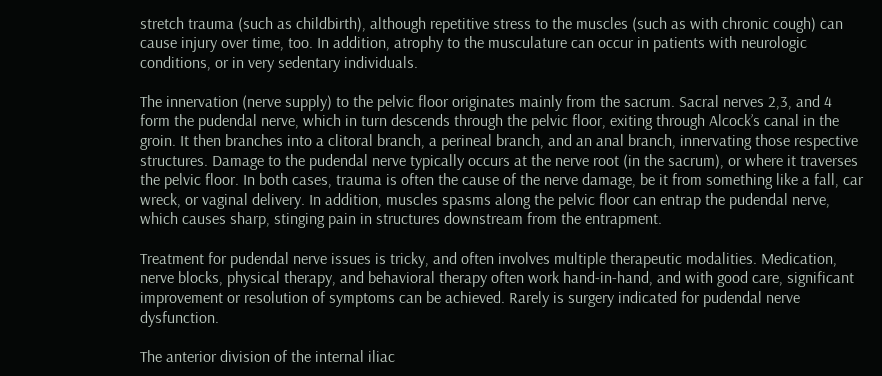stretch trauma (such as childbirth), although repetitive stress to the muscles (such as with chronic cough) can cause injury over time, too. In addition, atrophy to the musculature can occur in patients with neurologic conditions, or in very sedentary individuals.

The innervation (nerve supply) to the pelvic floor originates mainly from the sacrum. Sacral nerves 2,3, and 4 form the pudendal nerve, which in turn descends through the pelvic floor, exiting through Alcock’s canal in the groin. It then branches into a clitoral branch, a perineal branch, and an anal branch, innervating those respective structures. Damage to the pudendal nerve typically occurs at the nerve root (in the sacrum), or where it traverses the pelvic floor. In both cases, trauma is often the cause of the nerve damage, be it from something like a fall, car wreck, or vaginal delivery. In addition, muscles spasms along the pelvic floor can entrap the pudendal nerve, which causes sharp, stinging pain in structures downstream from the entrapment.

Treatment for pudendal nerve issues is tricky, and often involves multiple therapeutic modalities. Medication, nerve blocks, physical therapy, and behavioral therapy often work hand-in-hand, and with good care, significant improvement or resolution of symptoms can be achieved. Rarely is surgery indicated for pudendal nerve dysfunction.

The anterior division of the internal iliac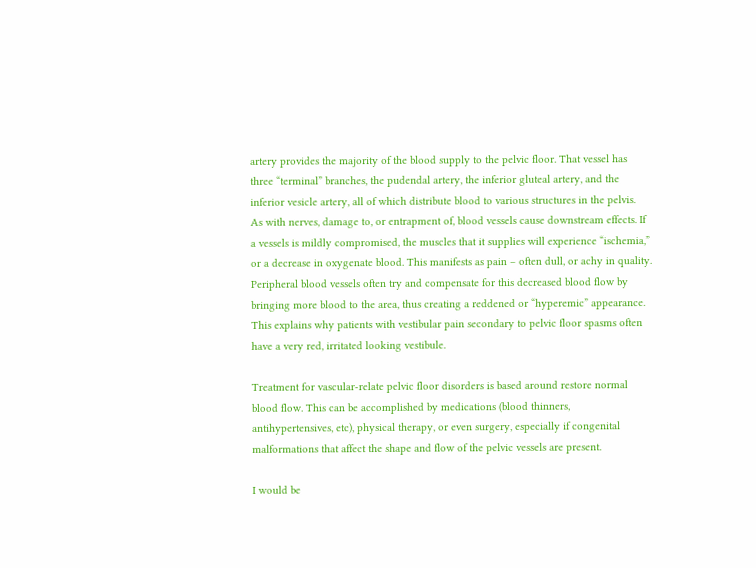artery provides the majority of the blood supply to the pelvic floor. That vessel has three “terminal” branches, the pudendal artery, the inferior gluteal artery, and the inferior vesicle artery, all of which distribute blood to various structures in the pelvis.
As with nerves, damage to, or entrapment of, blood vessels cause downstream effects. If a vessels is mildly compromised, the muscles that it supplies will experience “ischemia,” or a decrease in oxygenate blood. This manifests as pain – often dull, or achy in quality. Peripheral blood vessels often try and compensate for this decreased blood flow by bringing more blood to the area, thus creating a reddened or “hyperemic” appearance. This explains why patients with vestibular pain secondary to pelvic floor spasms often have a very red, irritated looking vestibule.

Treatment for vascular-relate pelvic floor disorders is based around restore normal blood flow. This can be accomplished by medications (blood thinners, antihypertensives, etc), physical therapy, or even surgery, especially if congenital malformations that affect the shape and flow of the pelvic vessels are present.

I would be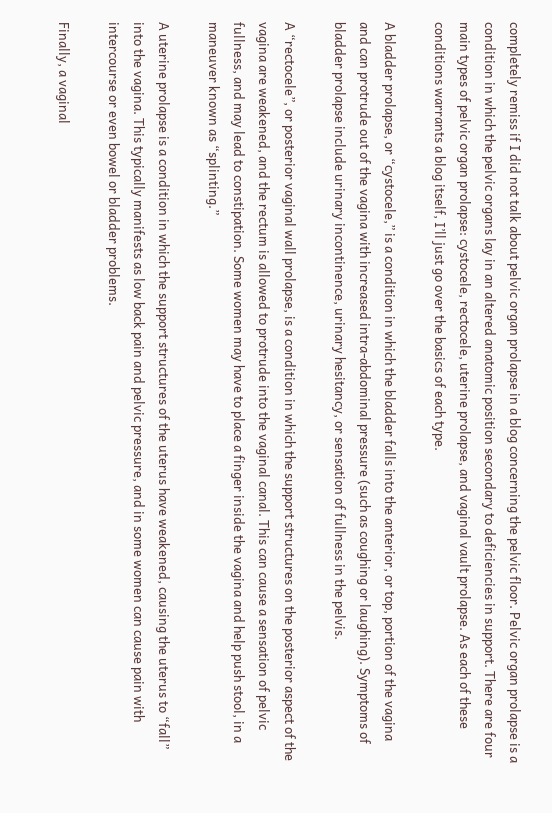completely remiss if I did not talk about pelvic organ prolapse in a blog concerning the pelvic floor. Pelvic organ prolapse is a condition in which the pelvic organs lay in an altered anatomic position secondary to deficiencies in support. There are four main types of pelvic organ prolapse: cystocele, rectocele, uterine prolapse, and vaginal vault prolapse. As each of these conditions warrants a blog itself, I’ll just go over the basics of each type.

A bladder prolapse, or “cystocele,” is a condition in which the bladder falls into the anterior, or top, portion of the vagina and can protrude out of the vagina with increased intra-abdominal pressure (such as coughing or laughing). Symptoms of bladder prolapse include urinary incontinence, urinary hesitancy, or sensation of fullness in the pelvis.

A “rectocele”, or posterior vaginal wall prolapse, is a condition in which the support structures on the posterior aspect of the vagina are weakened, and the rectum is allowed to protrude into the vaginal canal. This can cause a sensation of pelvic fullness, and may lead to constipation. Some women may have to place a finger inside the vagina and help push stool, in a maneuver known as “splinting.”

A uterine prolapse is a condition in which the support structures of the uterus have weakened, causing the uterus to “fall” into the vagina. This typically manifests as low back pain and pelvic pressure, and in some women can cause pain with intercourse or even bowel or bladder problems.

Finally, a vaginal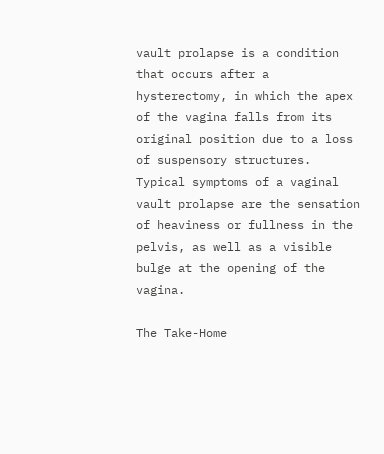vault prolapse is a condition that occurs after a hysterectomy, in which the apex of the vagina falls from its original position due to a loss of suspensory structures. Typical symptoms of a vaginal vault prolapse are the sensation of heaviness or fullness in the pelvis, as well as a visible bulge at the opening of the vagina.

The Take-Home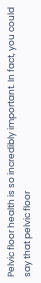Pelvic floor health is so incredibly important. In fact, you could say that pelvic floor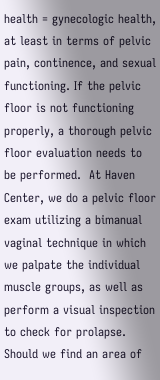health = gynecologic health, at least in terms of pelvic pain, continence, and sexual functioning. If the pelvic floor is not functioning properly, a thorough pelvic floor evaluation needs to be performed.  At Haven Center, we do a pelvic floor exam utilizing a bimanual vaginal technique in which we palpate the individual muscle groups, as well as perform a visual inspection to check for prolapse. Should we find an area of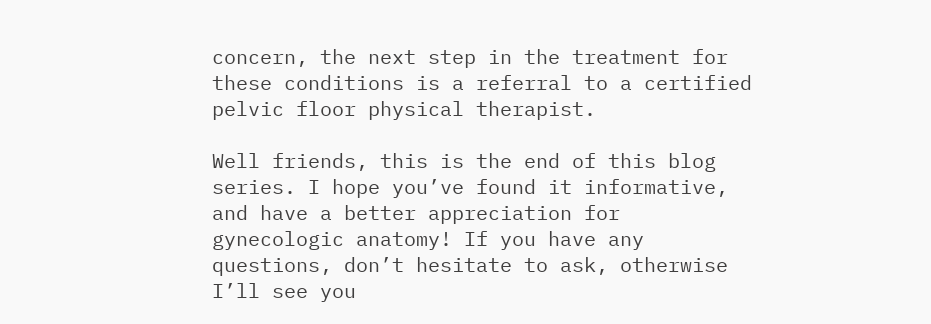concern, the next step in the treatment for these conditions is a referral to a certified pelvic floor physical therapist.

Well friends, this is the end of this blog series. I hope you’ve found it informative, and have a better appreciation for gynecologic anatomy! If you have any questions, don’t hesitate to ask, otherwise I’ll see you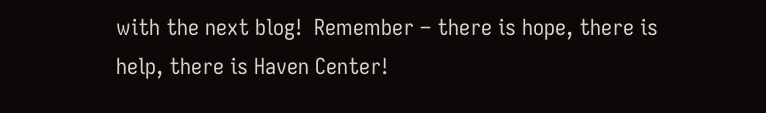with the next blog!  Remember – there is hope, there is help, there is Haven Center!